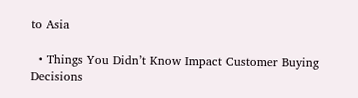to Asia

  • Things You Didn’t Know Impact Customer Buying Decisions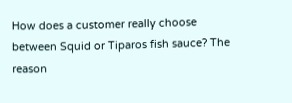How does a customer really choose between Squid or Tiparos fish sauce? The reason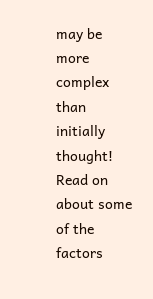may be more complex than initially thought! Read on about some of the factors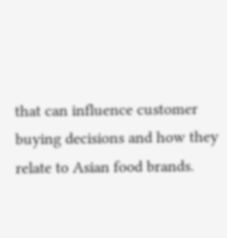that can influence customer buying decisions and how they relate to Asian food brands.